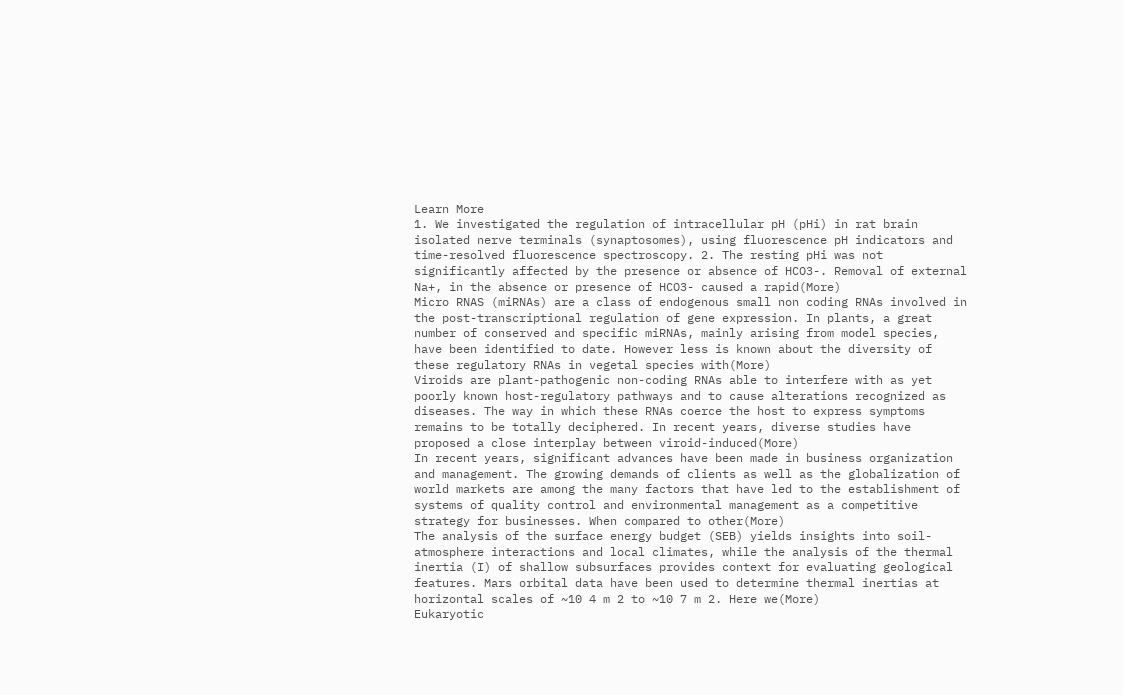Learn More
1. We investigated the regulation of intracellular pH (pHi) in rat brain isolated nerve terminals (synaptosomes), using fluorescence pH indicators and time-resolved fluorescence spectroscopy. 2. The resting pHi was not significantly affected by the presence or absence of HCO3-. Removal of external Na+, in the absence or presence of HCO3- caused a rapid(More)
Micro RNAS (miRNAs) are a class of endogenous small non coding RNAs involved in the post-transcriptional regulation of gene expression. In plants, a great number of conserved and specific miRNAs, mainly arising from model species, have been identified to date. However less is known about the diversity of these regulatory RNAs in vegetal species with(More)
Viroids are plant-pathogenic non-coding RNAs able to interfere with as yet poorly known host-regulatory pathways and to cause alterations recognized as diseases. The way in which these RNAs coerce the host to express symptoms remains to be totally deciphered. In recent years, diverse studies have proposed a close interplay between viroid-induced(More)
In recent years, significant advances have been made in business organization and management. The growing demands of clients as well as the globalization of world markets are among the many factors that have led to the establishment of systems of quality control and environmental management as a competitive strategy for businesses. When compared to other(More)
The analysis of the surface energy budget (SEB) yields insights into soil-atmosphere interactions and local climates, while the analysis of the thermal inertia (I) of shallow subsurfaces provides context for evaluating geological features. Mars orbital data have been used to determine thermal inertias at horizontal scales of ~10 4 m 2 to ~10 7 m 2. Here we(More)
Eukaryotic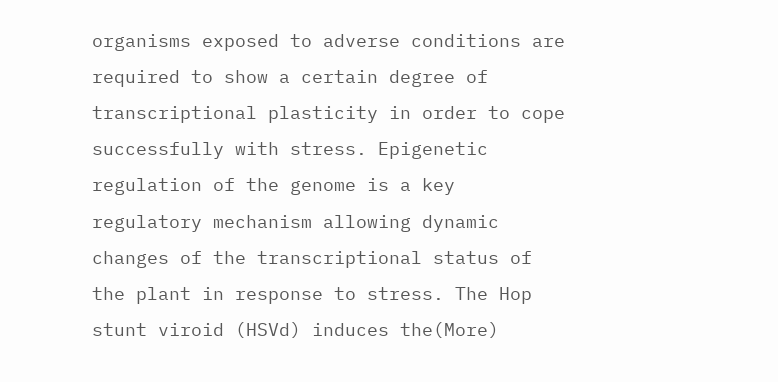organisms exposed to adverse conditions are required to show a certain degree of transcriptional plasticity in order to cope successfully with stress. Epigenetic regulation of the genome is a key regulatory mechanism allowing dynamic changes of the transcriptional status of the plant in response to stress. The Hop stunt viroid (HSVd) induces the(More)